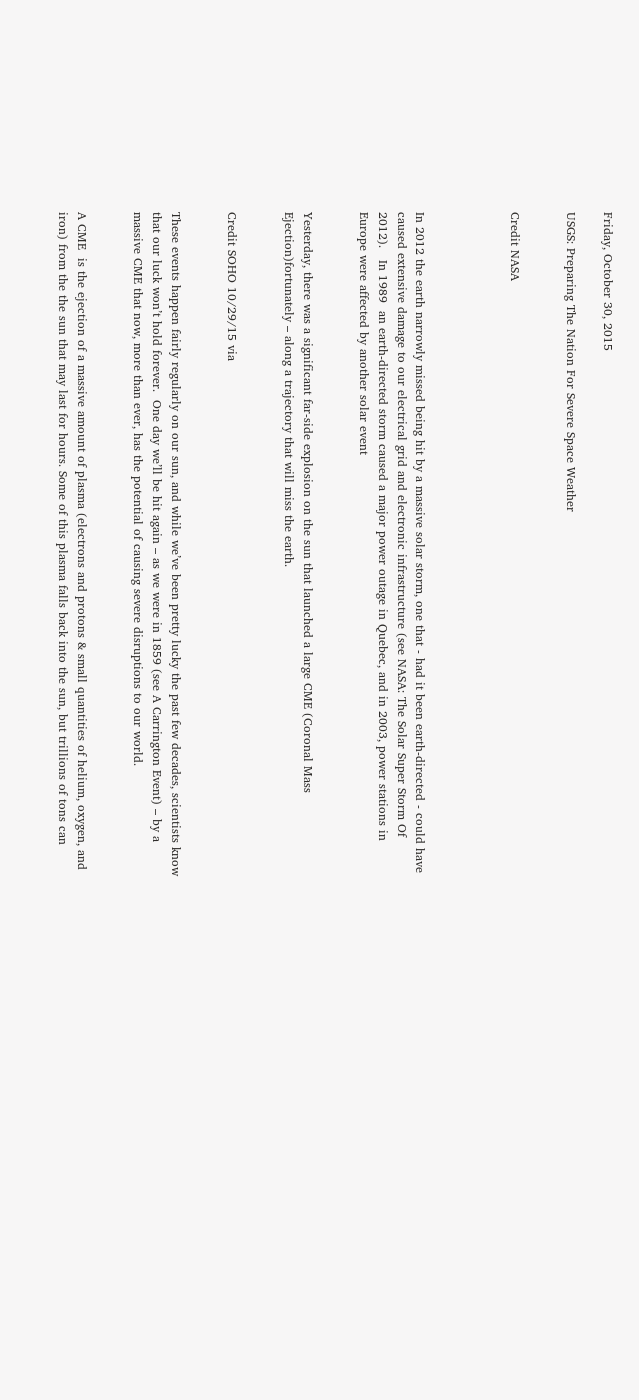Friday, October 30, 2015

USGS: Preparing The Nation For Severe Space Weather


Credit NASA




In 2012 the earth narrowly missed being hit by a massive solar storm, one that - had it been earth-directed - could have caused extensive damage to our electrical grid and electronic infrastructure (see NASA: The Solar Super Storm Of 2012).   In 1989  an earth-directed storm caused a major power outage in Quebec, and in 2003, power stations in Europe were affected by another solar event


Yesterday, there was a significant far-side explosion on the sun that launched a large CME (Coronal Mass Ejection)fortunately – along a trajectory that will miss the earth.


Credit SOHO 10/29/15 via


These events happen fairly regularly on our sun, and while we’ve been pretty lucky the past few decades, scientists know that our luck won’t hold forever.  One day we’ll be hit again – as we were in 1859 (see A Carrington Event) – by a massive CME that now, more than ever, has the potential of causing severe disruptions to our world.


A CME  is the ejection of a massive amount of plasma (electrons and protons & small quantities of helium, oxygen, and iron) from the the sun that may last for hours. Some of this plasma falls back into the sun, but trillions of tons can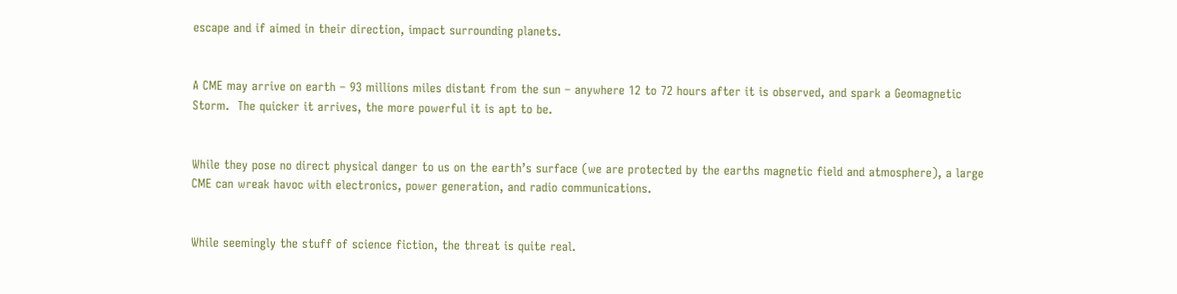escape and if aimed in their direction, impact surrounding planets.


A CME may arrive on earth – 93 millions miles distant from the sun – anywhere 12 to 72 hours after it is observed, and spark a Geomagnetic Storm.  The quicker it arrives, the more powerful it is apt to be.


While they pose no direct physical danger to us on the earth’s surface (we are protected by the earths magnetic field and atmosphere), a large CME can wreak havoc with electronics, power generation, and radio communications.


While seemingly the stuff of science fiction, the threat is quite real.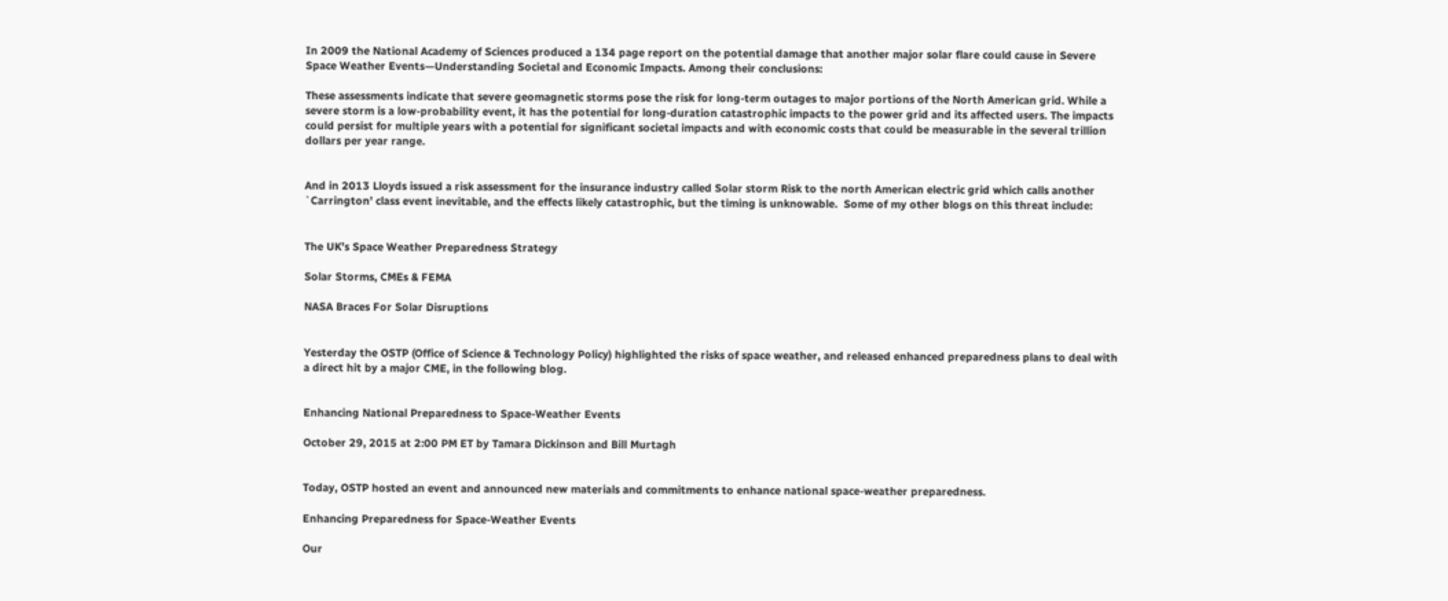In 2009 the National Academy of Sciences produced a 134 page report on the potential damage that another major solar flare could cause in Severe Space Weather Events—Understanding Societal and Economic Impacts. Among their conclusions:

These assessments indicate that severe geomagnetic storms pose the risk for long-term outages to major portions of the North American grid. While a severe storm is a low-probability event, it has the potential for long-duration catastrophic impacts to the power grid and its affected users. The impacts could persist for multiple years with a potential for significant societal impacts and with economic costs that could be measurable in the several trillion dollars per year range.


And in 2013 Lloyds issued a risk assessment for the insurance industry called Solar storm Risk to the north American electric grid which calls another `Carrington’ class event inevitable, and the effects likely catastrophic, but the timing is unknowable.  Some of my other blogs on this threat include:


The UK’s Space Weather Preparedness Strategy

Solar Storms, CMEs & FEMA

NASA Braces For Solar Disruptions


Yesterday the OSTP (Office of Science & Technology Policy) highlighted the risks of space weather, and released enhanced preparedness plans to deal with a direct hit by a major CME, in the following blog.


Enhancing National Preparedness to Space-Weather Events

October 29, 2015 at 2:00 PM ET by Tamara Dickinson and Bill Murtagh


Today, OSTP hosted an event and announced new materials and commitments to enhance national space-weather preparedness.

Enhancing Preparedness for Space-Weather Events

Our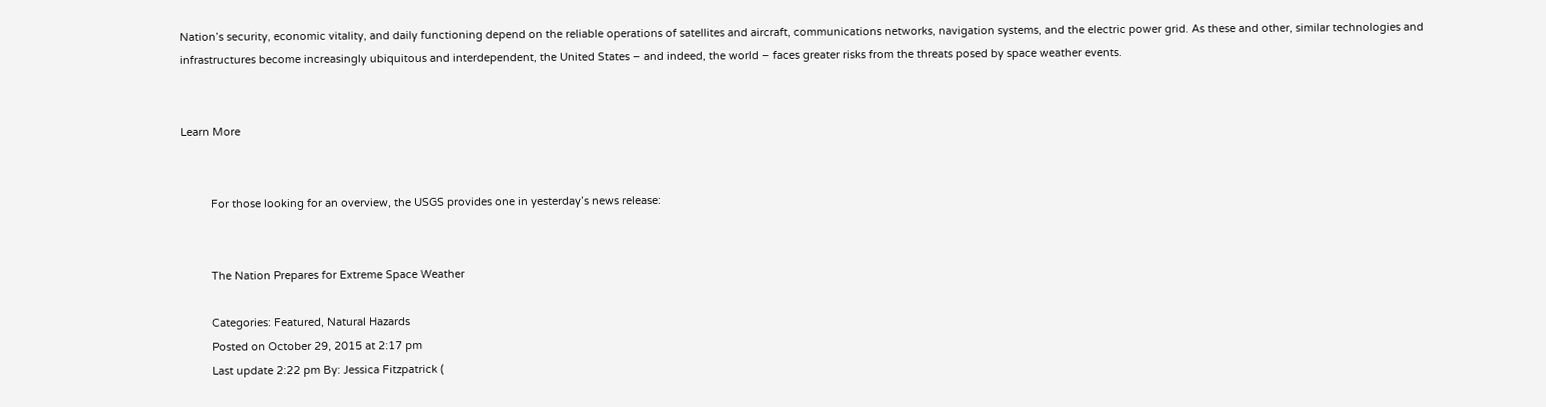Nation’s security, economic vitality, and daily functioning depend on the reliable operations of satellites and aircraft, communications networks, navigation systems, and the electric power grid. As these and other, similar technologies and infrastructures become increasingly ubiquitous and interdependent, the United States – and indeed, the world – faces greater risks from the threats posed by space weather events.


Learn More


          For those looking for an overview, the USGS provides one in yesterday’s news release:


          The Nation Prepares for Extreme Space Weather

          Categories: Featured, Natural Hazards
          Posted on October 29, 2015 at 2:17 pm
          Last update 2:22 pm By: Jessica Fitzpatrick (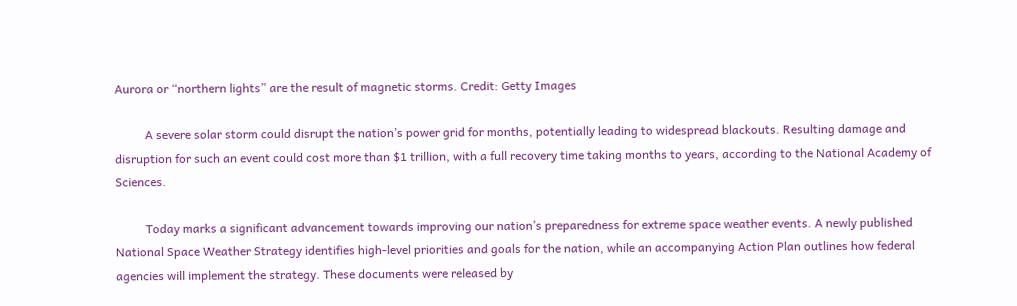Aurora or “northern lights” are the result of magnetic storms. Credit: Getty Images

          A severe solar storm could disrupt the nation’s power grid for months, potentially leading to widespread blackouts. Resulting damage and disruption for such an event could cost more than $1 trillion, with a full recovery time taking months to years, according to the National Academy of Sciences.

          Today marks a significant advancement towards improving our nation’s preparedness for extreme space weather events. A newly published National Space Weather Strategy identifies high-level priorities and goals for the nation, while an accompanying Action Plan outlines how federal agencies will implement the strategy. These documents were released by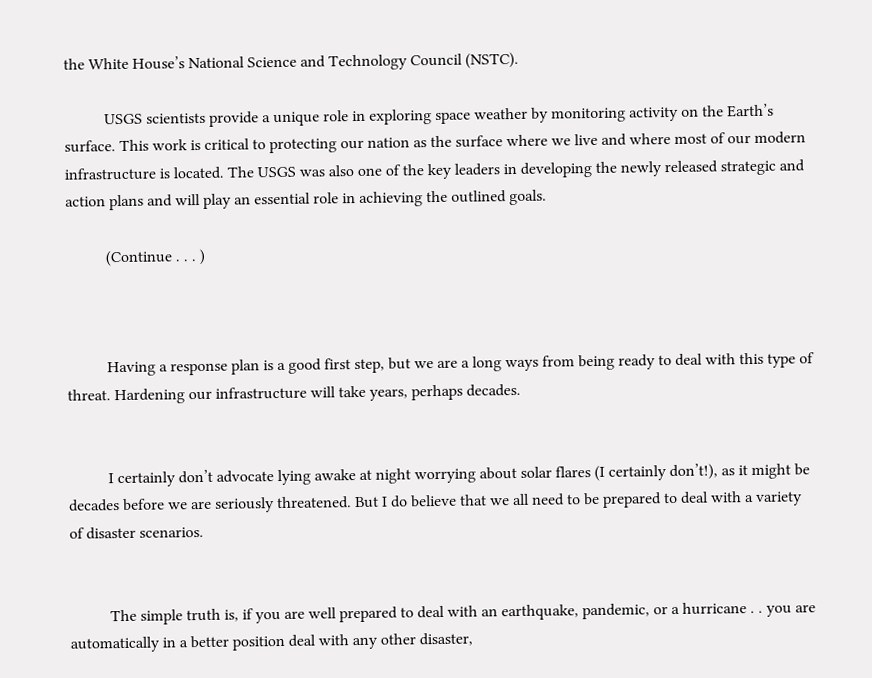the White House’s National Science and Technology Council (NSTC).

          USGS scientists provide a unique role in exploring space weather by monitoring activity on the Earth’s surface. This work is critical to protecting our nation as the surface where we live and where most of our modern infrastructure is located. The USGS was also one of the key leaders in developing the newly released strategic and action plans and will play an essential role in achieving the outlined goals.

          (Continue . . . )



          Having a response plan is a good first step, but we are a long ways from being ready to deal with this type of threat. Hardening our infrastructure will take years, perhaps decades.


          I certainly don’t advocate lying awake at night worrying about solar flares (I certainly don’t!), as it might be decades before we are seriously threatened. But I do believe that we all need to be prepared to deal with a variety of disaster scenarios.


          The simple truth is, if you are well prepared to deal with an earthquake, pandemic, or a hurricane . . you are automatically in a better position deal with any other disaster,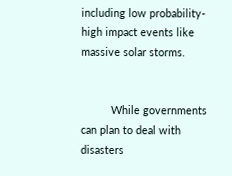including low probability-high impact events like massive solar storms.


          While governments can plan to deal with disasters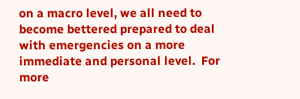on a macro level, we all need to become bettered prepared to deal with emergencies on a more immediate and personal level.  For more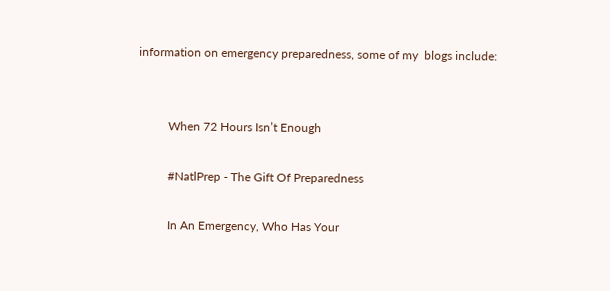information on emergency preparedness, some of my  blogs include:


          When 72 Hours Isn’t Enough

          #NatlPrep - The Gift Of Preparedness

          In An Emergency, Who Has Your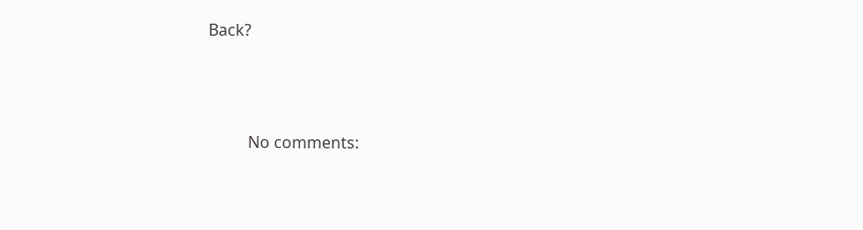Back?




          No comments: